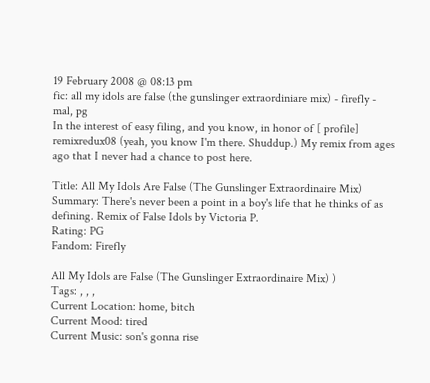19 February 2008 @ 08:13 pm
fic: all my idols are false (the gunslinger extraordiniare mix) - firefly - mal, pg
In the interest of easy filing, and you know, in honor of [ profile] remixredux08 (yeah, you know I'm there. Shuddup.) My remix from ages ago that I never had a chance to post here.

Title: All My Idols Are False (The Gunslinger Extraordinaire Mix)
Summary: There's never been a point in a boy's life that he thinks of as defining. Remix of False Idols by Victoria P.
Rating: PG
Fandom: Firefly

All My Idols are False (The Gunslinger Extraordinaire Mix) )
Tags: , , ,
Current Location: home, bitch
Current Mood: tired
Current Music: son's gonna rise